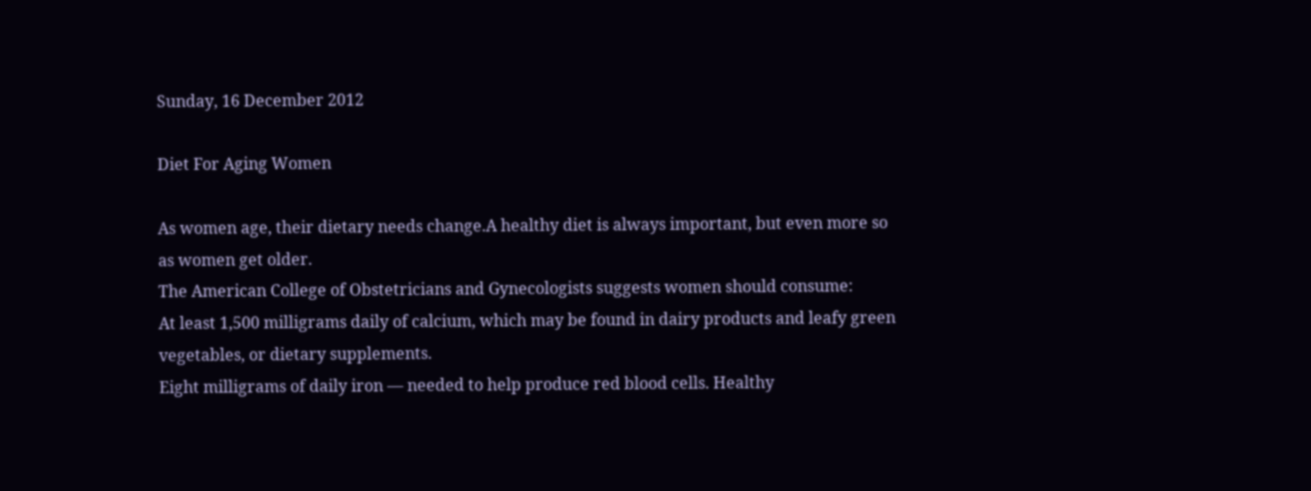Sunday, 16 December 2012

Diet For Aging Women

As women age, their dietary needs change.A healthy diet is always important, but even more so as women get older.
The American College of Obstetricians and Gynecologists suggests women should consume:
At least 1,500 milligrams daily of calcium, which may be found in dairy products and leafy green vegetables, or dietary supplements.
Eight milligrams of daily iron — needed to help produce red blood cells. Healthy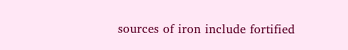sources of iron include fortified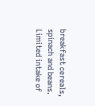breakfast cereals, spinach and beans.
Limited intake of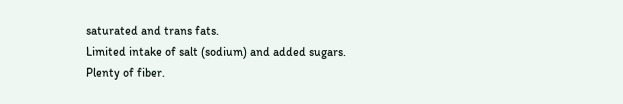saturated and trans fats.
Limited intake of salt (sodium) and added sugars.
Plenty of fiber.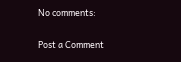No comments:

Post a Comment